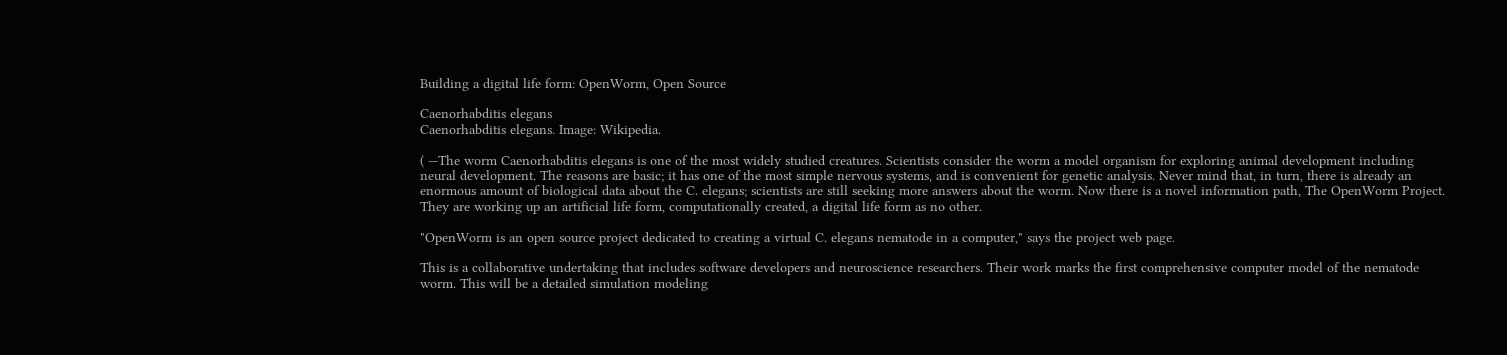Building a digital life form: OpenWorm, Open Source

Caenorhabditis elegans
Caenorhabditis elegans. Image: Wikipedia.

( —The worm Caenorhabditis elegans is one of the most widely studied creatures. Scientists consider the worm a model organism for exploring animal development including neural development. The reasons are basic; it has one of the most simple nervous systems, and is convenient for genetic analysis. Never mind that, in turn, there is already an enormous amount of biological data about the C. elegans; scientists are still seeking more answers about the worm. Now there is a novel information path, The OpenWorm Project. They are working up an artificial life form, computationally created, a digital life form as no other.

"OpenWorm is an open source project dedicated to creating a virtual C. elegans nematode in a computer," says the project web page.

This is a collaborative undertaking that includes software developers and neuroscience researchers. Their work marks the first comprehensive computer model of the nematode worm. This will be a detailed simulation modeling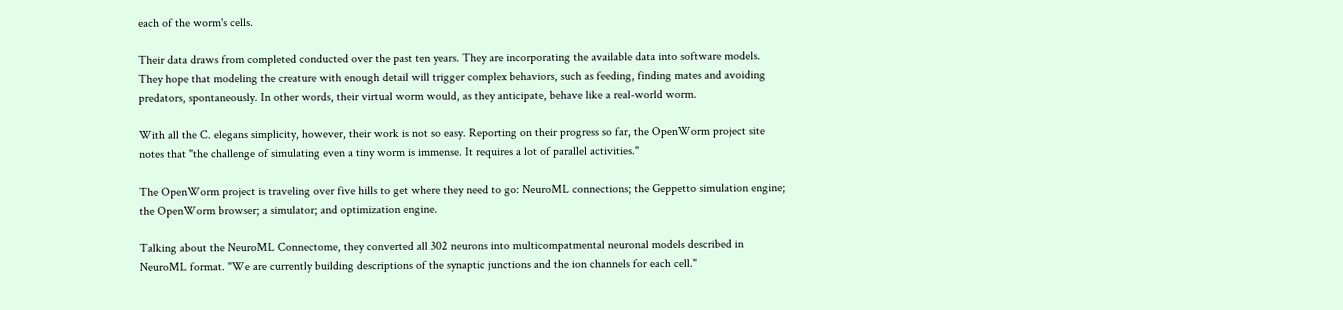each of the worm's cells.

Their data draws from completed conducted over the past ten years. They are incorporating the available data into software models. They hope that modeling the creature with enough detail will trigger complex behaviors, such as feeding, finding mates and avoiding predators, spontaneously. In other words, their virtual worm would, as they anticipate, behave like a real-world worm.

With all the C. elegans simplicity, however, their work is not so easy. Reporting on their progress so far, the OpenWorm project site notes that "the challenge of simulating even a tiny worm is immense. It requires a lot of parallel activities."

The OpenWorm project is traveling over five hills to get where they need to go: NeuroML connections; the Geppetto simulation engine; the OpenWorm browser; a simulator; and optimization engine.

Talking about the NeuroML Connectome, they converted all 302 neurons into multicompatmental neuronal models described in NeuroML format. "We are currently building descriptions of the synaptic junctions and the ion channels for each cell."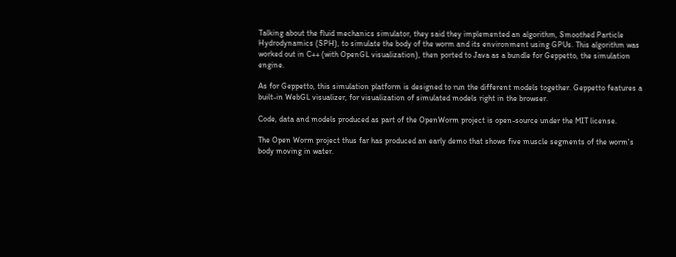Talking about the fluid mechanics simulator, they said they implemented an algorithm, Smoothed Particle Hydrodynamics (SPH), to simulate the body of the worm and its environment using GPUs. This algorithm was worked out in C++ (with OpenGL visualization), then ported to Java as a bundle for Geppetto, the simulation engine.

As for Geppetto, this simulation platform is designed to run the different models together. Geppetto features a built-in WebGL visualizer, for visualization of simulated models right in the browser.

Code, data and models produced as part of the OpenWorm project is open-source under the MIT license.

The Open Worm project thus far has produced an early demo that shows five muscle segments of the worm's body moving in water.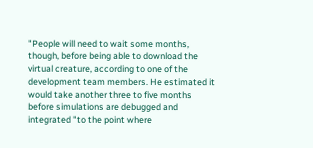"People will need to wait some months, though, before being able to download the virtual creature, according to one of the development team members. He estimated it would take another three to five months before simulations are debugged and integrated "to the point where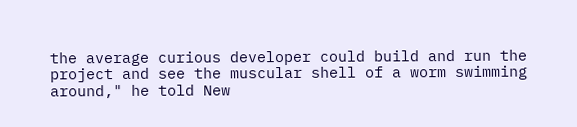the average curious developer could build and run the project and see the muscular shell of a worm swimming around," he told New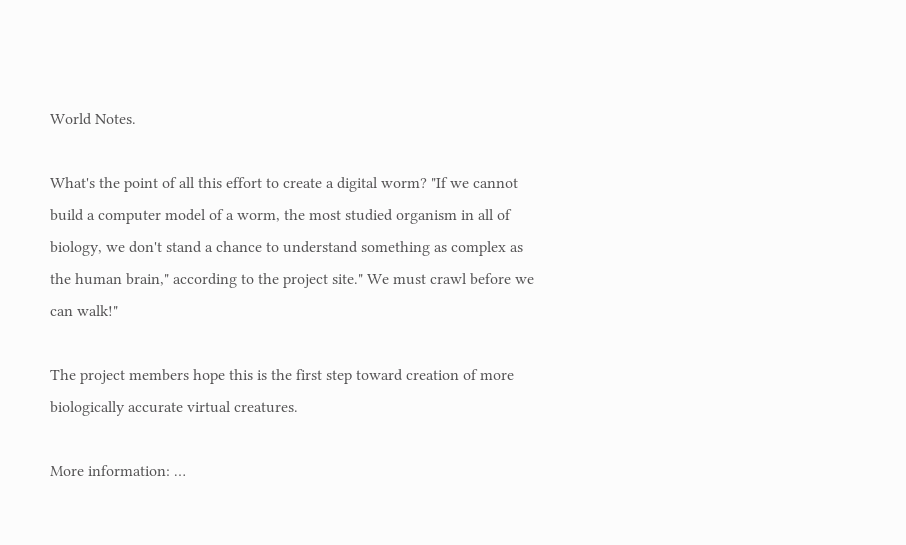World Notes.

What's the point of all this effort to create a digital worm? "If we cannot build a computer model of a worm, the most studied organism in all of biology, we don't stand a chance to understand something as complex as the human brain," according to the project site." We must crawl before we can walk!"

The project members hope this is the first step toward creation of more biologically accurate virtual creatures.

More information: …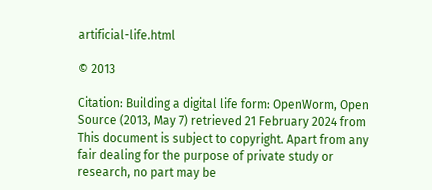artificial-life.html

© 2013

Citation: Building a digital life form: OpenWorm, Open Source (2013, May 7) retrieved 21 February 2024 from
This document is subject to copyright. Apart from any fair dealing for the purpose of private study or research, no part may be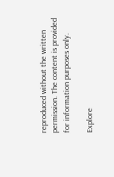reproduced without the written permission. The content is provided for information purposes only.

Explore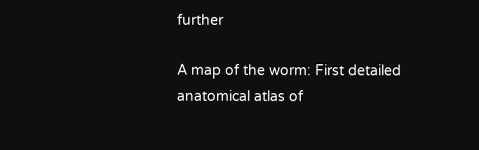further

A map of the worm: First detailed anatomical atlas of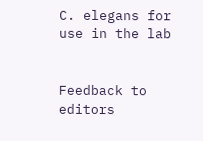C. elegans for use in the lab


Feedback to editors